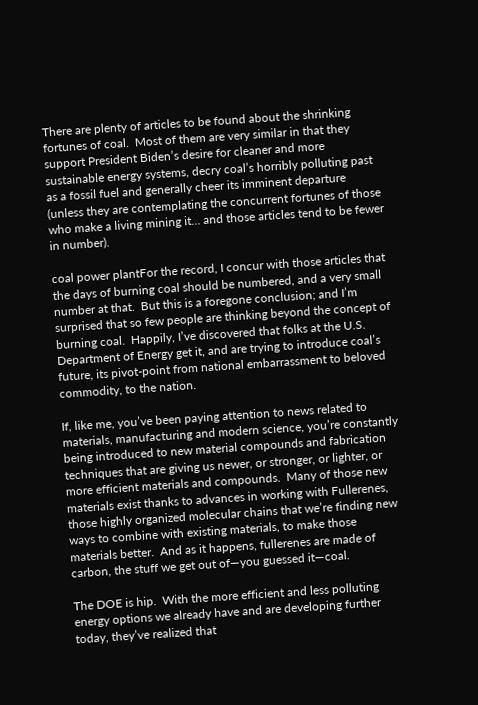There are plenty of articles to be found about the shrinking fortunes of coal.  Most of them are very similar in that they support President Biden’s desire for cleaner and more sustainable energy systems, decry coal’s horribly polluting past as a fossil fuel and generally cheer its imminent departure (unless they are contemplating the concurrent fortunes of those who make a living mining it… and those articles tend to be fewer in number).

coal power plantFor the record, I concur with those articles that the days of burning coal should be numbered, and a very small number at that.  But this is a foregone conclusion; and I’m surprised that so few people are thinking beyond the concept of burning coal.  Happily, I’ve discovered that folks at the U.S. Department of Energy get it, and are trying to introduce coal’s future, its pivot-point from national embarrassment to beloved commodity, to the nation.

If, like me, you’ve been paying attention to news related to materials, manufacturing and modern science, you’re constantly being introduced to new material compounds and fabrication techniques that are giving us newer, or stronger, or lighter, or more efficient materials and compounds.  Many of those new materials exist thanks to advances in working with Fullerenes, those highly organized molecular chains that we’re finding new ways to combine with existing materials, to make those materials better.  And as it happens, fullerenes are made of carbon, the stuff we get out of—you guessed it—coal.

The DOE is hip.  With the more efficient and less polluting energy options we already have and are developing further today, they’ve realized that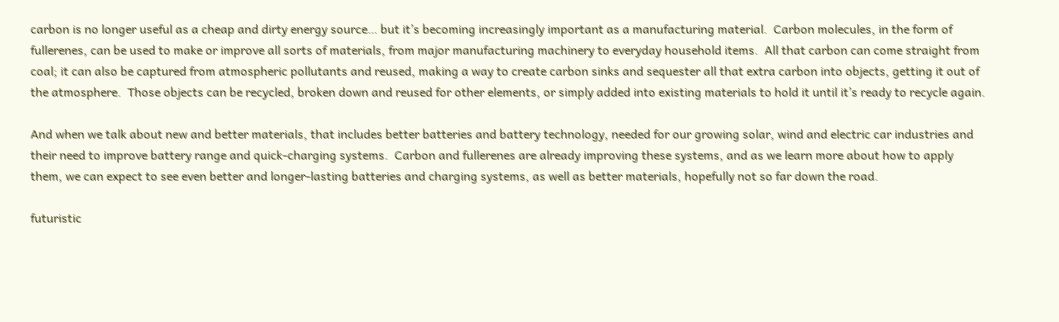carbon is no longer useful as a cheap and dirty energy source… but it’s becoming increasingly important as a manufacturing material.  Carbon molecules, in the form of fullerenes, can be used to make or improve all sorts of materials, from major manufacturing machinery to everyday household items.  All that carbon can come straight from coal; it can also be captured from atmospheric pollutants and reused, making a way to create carbon sinks and sequester all that extra carbon into objects, getting it out of the atmosphere.  Those objects can be recycled, broken down and reused for other elements, or simply added into existing materials to hold it until it’s ready to recycle again.

And when we talk about new and better materials, that includes better batteries and battery technology, needed for our growing solar, wind and electric car industries and their need to improve battery range and quick-charging systems.  Carbon and fullerenes are already improving these systems, and as we learn more about how to apply them, we can expect to see even better and longer-lasting batteries and charging systems, as well as better materials, hopefully not so far down the road.

futuristic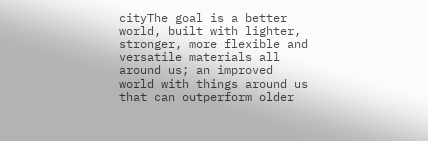cityThe goal is a better world, built with lighter, stronger, more flexible and versatile materials all around us; an improved world with things around us that can outperform older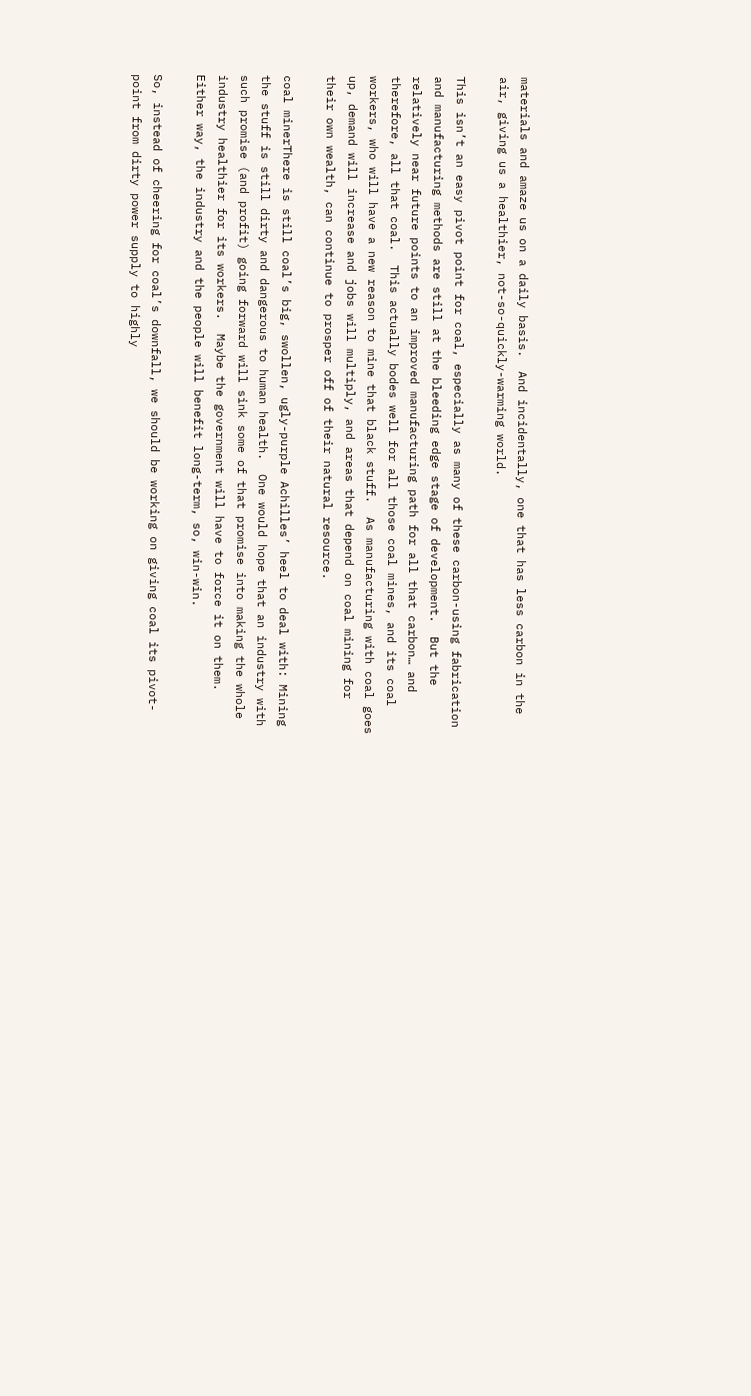materials and amaze us on a daily basis.  And incidentally, one that has less carbon in the air, giving us a healthier, not-so-quickly-warming world.

This isn’t an easy pivot point for coal, especially as many of these carbon-using fabrication and manufacturing methods are still at the bleeding edge stage of development.  But the relatively near future points to an improved manufacturing path for all that carbon… and therefore, all that coal.  This actually bodes well for all those coal mines, and its coal workers, who will have a new reason to mine that black stuff.  As manufacturing with coal goes up, demand will increase and jobs will multiply, and areas that depend on coal mining for their own wealth, can continue to prosper off of their natural resource.

coal minerThere is still coal’s big, swollen, ugly-purple Achilles’ heel to deal with: Mining the stuff is still dirty and dangerous to human health.  One would hope that an industry with such promise (and profit) going forward will sink some of that promise into making the whole industry healthier for its workers.  Maybe the government will have to force it on them.  Either way, the industry and the people will benefit long-term, so, win-win.

So, instead of cheering for coal’s downfall, we should be working on giving coal its pivot-point from dirty power supply to highly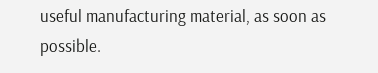useful manufacturing material, as soon as possible.